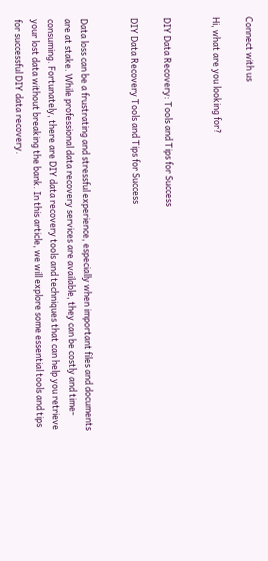Connect with us

Hi, what are you looking for?


DIY Data Recovery: Tools and Tips for Success

DIY Data Recovery Tools and Tips for Success


Data loss can be a frustrating and stressful experience, especially when important files and documents are at stake. While professional data recovery services are available, they can be costly and time-consuming. Fortunately, there are DIY data recovery tools and techniques that can help you retrieve your lost data without breaking the bank. In this article, we will explore some essential tools and tips for successful DIY data recovery.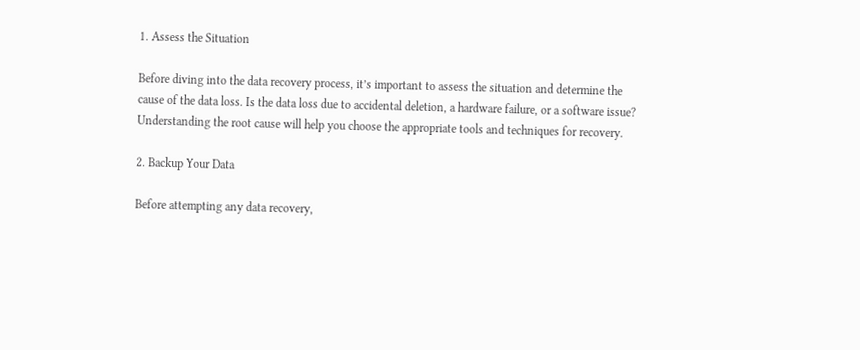1. Assess the Situation

Before diving into the data recovery process, it’s important to assess the situation and determine the cause of the data loss. Is the data loss due to accidental deletion, a hardware failure, or a software issue? Understanding the root cause will help you choose the appropriate tools and techniques for recovery.

2. Backup Your Data

Before attempting any data recovery,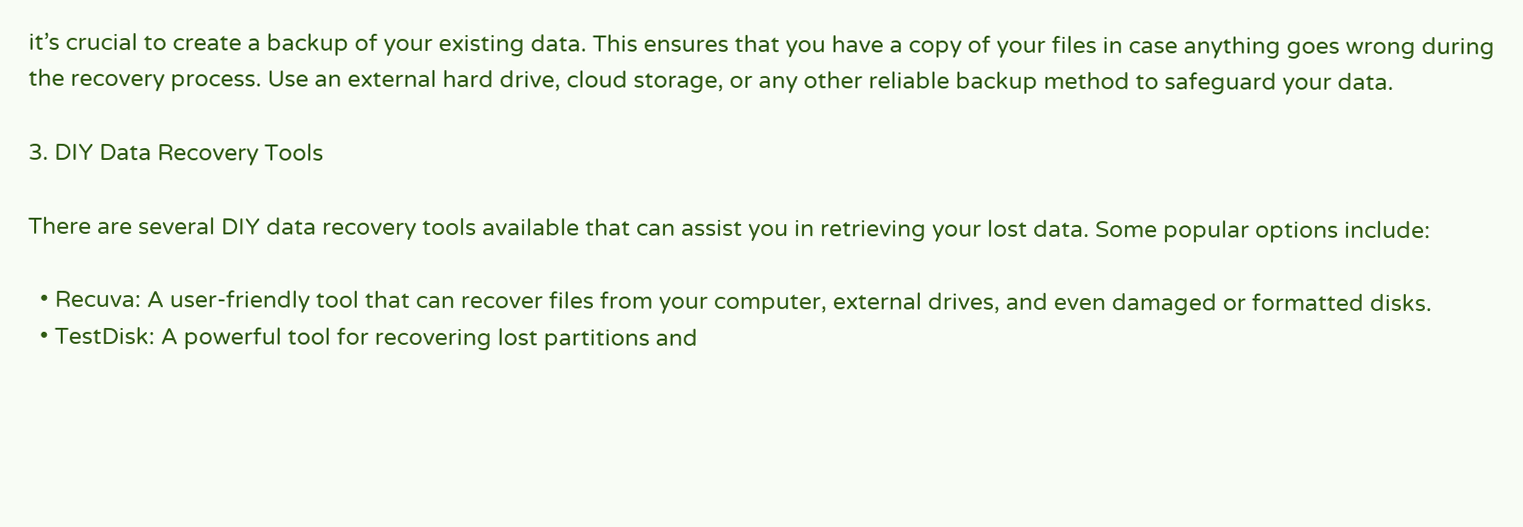it’s crucial to create a backup of your existing data. This ensures that you have a copy of your files in case anything goes wrong during the recovery process. Use an external hard drive, cloud storage, or any other reliable backup method to safeguard your data.

3. DIY Data Recovery Tools

There are several DIY data recovery tools available that can assist you in retrieving your lost data. Some popular options include:

  • Recuva: A user-friendly tool that can recover files from your computer, external drives, and even damaged or formatted disks.
  • TestDisk: A powerful tool for recovering lost partitions and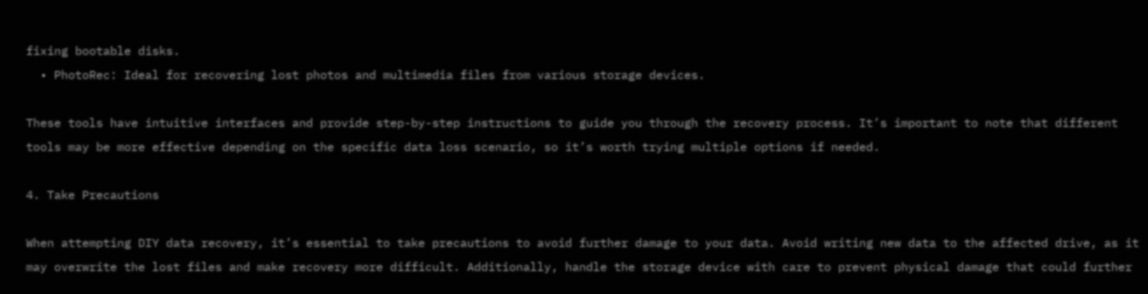fixing bootable disks.
  • PhotoRec: Ideal for recovering lost photos and multimedia files from various storage devices.

These tools have intuitive interfaces and provide step-by-step instructions to guide you through the recovery process. It’s important to note that different tools may be more effective depending on the specific data loss scenario, so it’s worth trying multiple options if needed.

4. Take Precautions

When attempting DIY data recovery, it’s essential to take precautions to avoid further damage to your data. Avoid writing new data to the affected drive, as it may overwrite the lost files and make recovery more difficult. Additionally, handle the storage device with care to prevent physical damage that could further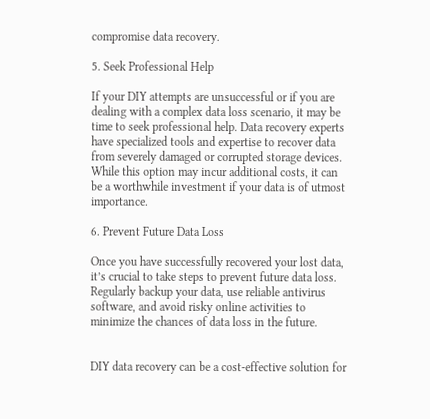compromise data recovery.

5. Seek Professional Help

If your DIY attempts are unsuccessful or if you are dealing with a complex data loss scenario, it may be time to seek professional help. Data recovery experts have specialized tools and expertise to recover data from severely damaged or corrupted storage devices. While this option may incur additional costs, it can be a worthwhile investment if your data is of utmost importance.

6. Prevent Future Data Loss

Once you have successfully recovered your lost data, it’s crucial to take steps to prevent future data loss. Regularly backup your data, use reliable antivirus software, and avoid risky online activities to minimize the chances of data loss in the future.


DIY data recovery can be a cost-effective solution for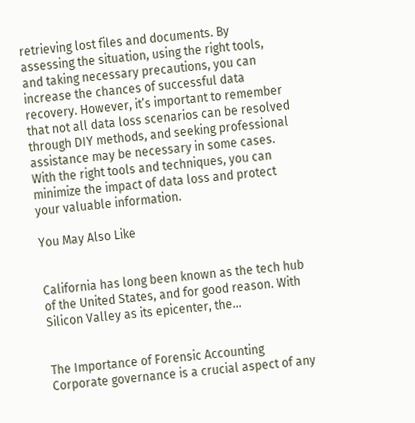retrieving lost files and documents. By assessing the situation, using the right tools, and taking necessary precautions, you can increase the chances of successful data recovery. However, it’s important to remember that not all data loss scenarios can be resolved through DIY methods, and seeking professional assistance may be necessary in some cases. With the right tools and techniques, you can minimize the impact of data loss and protect your valuable information.

You May Also Like


California has long been known as the tech hub of the United States, and for good reason. With Silicon Valley as its epicenter, the...


The Importance of Forensic Accounting Corporate governance is a crucial aspect of any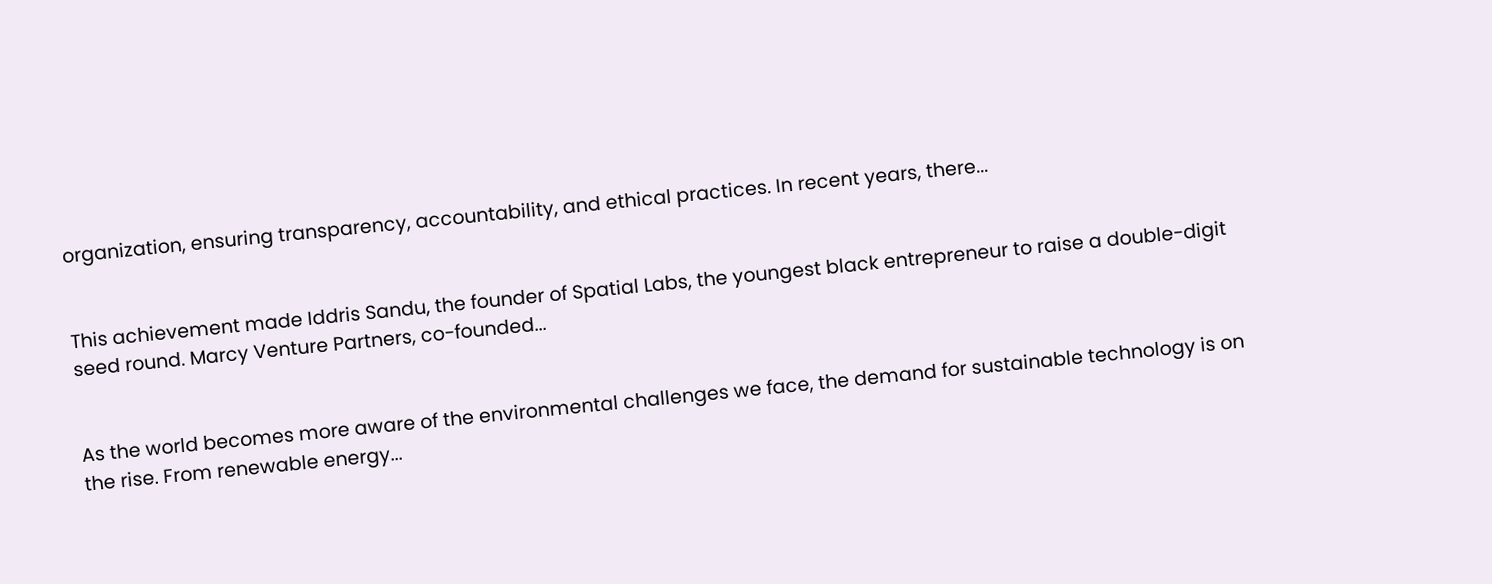organization, ensuring transparency, accountability, and ethical practices. In recent years, there...


This achievement made Iddris Sandu, the founder of Spatial Labs, the youngest black entrepreneur to raise a double-digit seed round. Marcy Venture Partners, co-founded...


As the world becomes more aware of the environmental challenges we face, the demand for sustainable technology is on the rise. From renewable energy...